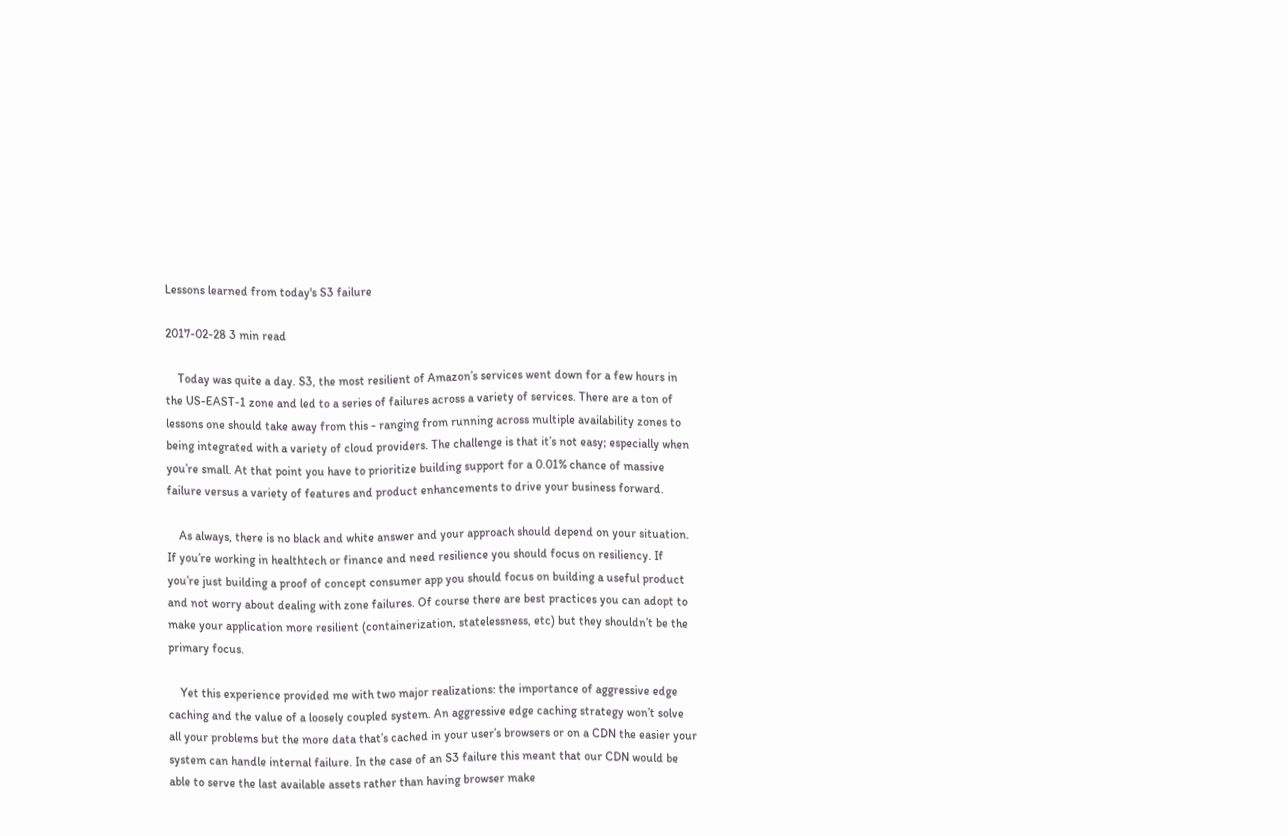Lessons learned from today's S3 failure

2017-02-28 3 min read

    Today was quite a day. S3, the most resilient of Amazon’s services went down for a few hours in the US-EAST-1 zone and led to a series of failures across a variety of services. There are a ton of lessons one should take away from this - ranging from running across multiple availability zones to being integrated with a variety of cloud providers. The challenge is that it’s not easy; especially when you’re small. At that point you have to prioritize building support for a 0.01% chance of massive failure versus a variety of features and product enhancements to drive your business forward.

    As always, there is no black and white answer and your approach should depend on your situation. If you’re working in healthtech or finance and need resilience you should focus on resiliency. If you’re just building a proof of concept consumer app you should focus on building a useful product and not worry about dealing with zone failures. Of course there are best practices you can adopt to make your application more resilient (containerization, statelessness, etc) but they shouldn’t be the primary focus.

    Yet this experience provided me with two major realizations: the importance of aggressive edge caching and the value of a loosely coupled system. An aggressive edge caching strategy won’t solve all your problems but the more data that’s cached in your user’s browsers or on a CDN the easier your system can handle internal failure. In the case of an S3 failure this meant that our CDN would be able to serve the last available assets rather than having browser make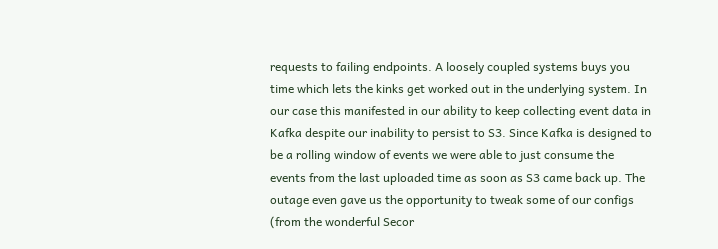requests to failing endpoints. A loosely coupled systems buys you time which lets the kinks get worked out in the underlying system. In our case this manifested in our ability to keep collecting event data in Kafka despite our inability to persist to S3. Since Kafka is designed to be a rolling window of events we were able to just consume the events from the last uploaded time as soon as S3 came back up. The outage even gave us the opportunity to tweak some of our configs (from the wonderful Secor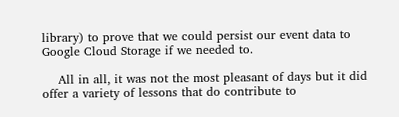library) to prove that we could persist our event data to Google Cloud Storage if we needed to.

    All in all, it was not the most pleasant of days but it did offer a variety of lessons that do contribute to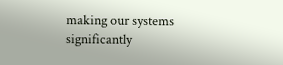making our systems significantly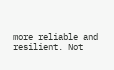more reliable and resilient. Not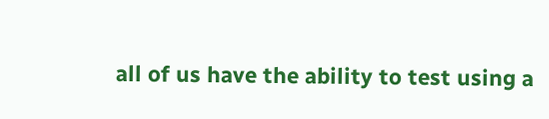all of us have the ability to test using a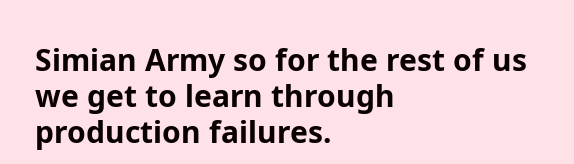Simian Army so for the rest of us we get to learn through production failures.